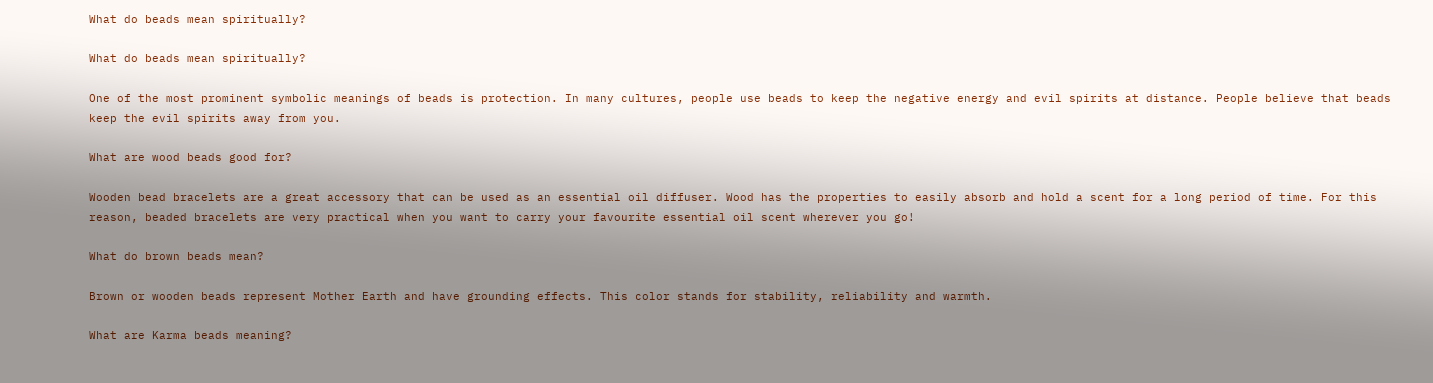What do beads mean spiritually?

What do beads mean spiritually?

One of the most prominent symbolic meanings of beads is protection. In many cultures, people use beads to keep the negative energy and evil spirits at distance. People believe that beads keep the evil spirits away from you.

What are wood beads good for?

Wooden bead bracelets are a great accessory that can be used as an essential oil diffuser. Wood has the properties to easily absorb and hold a scent for a long period of time. For this reason, beaded bracelets are very practical when you want to carry your favourite essential oil scent wherever you go!

What do brown beads mean?

Brown or wooden beads represent Mother Earth and have grounding effects. This color stands for stability, reliability and warmth.

What are Karma beads meaning?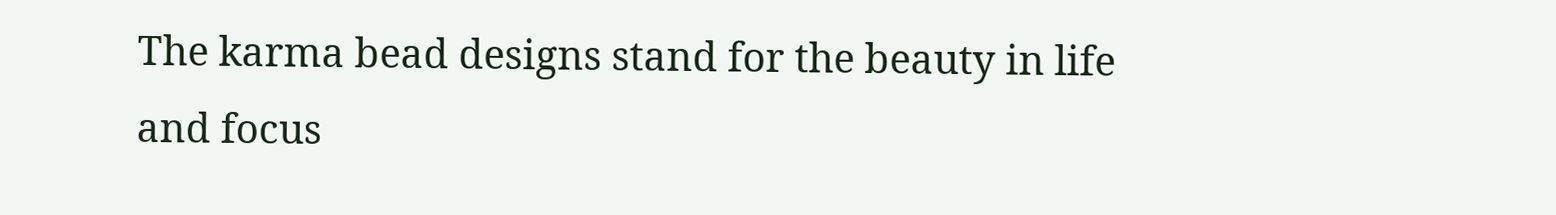The karma bead designs stand for the beauty in life and focus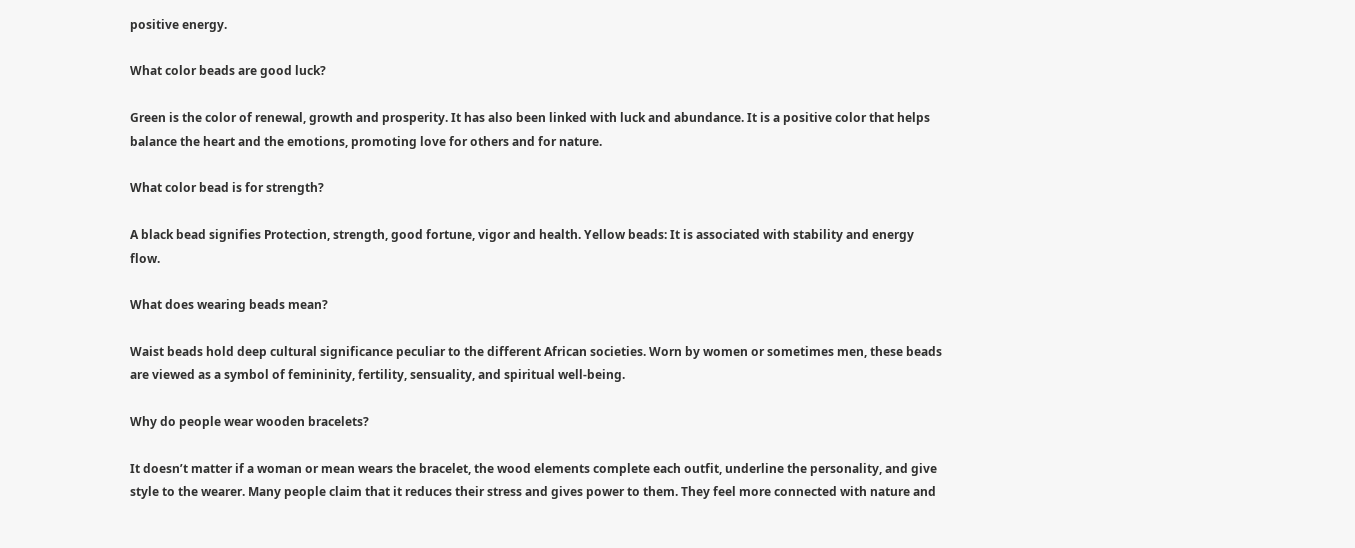positive energy.

What color beads are good luck?

Green is the color of renewal, growth and prosperity. It has also been linked with luck and abundance. It is a positive color that helps balance the heart and the emotions, promoting love for others and for nature.

What color bead is for strength?

A black bead signifies Protection, strength, good fortune, vigor and health. Yellow beads: It is associated with stability and energy flow.

What does wearing beads mean?

Waist beads hold deep cultural significance peculiar to the different African societies. Worn by women or sometimes men, these beads are viewed as a symbol of femininity, fertility, sensuality, and spiritual well-being.

Why do people wear wooden bracelets?

It doesn’t matter if a woman or mean wears the bracelet, the wood elements complete each outfit, underline the personality, and give style to the wearer. Many people claim that it reduces their stress and gives power to them. They feel more connected with nature and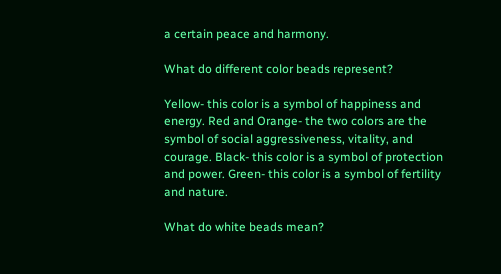a certain peace and harmony.

What do different color beads represent?

Yellow- this color is a symbol of happiness and energy. Red and Orange- the two colors are the symbol of social aggressiveness, vitality, and courage. Black- this color is a symbol of protection and power. Green- this color is a symbol of fertility and nature.

What do white beads mean?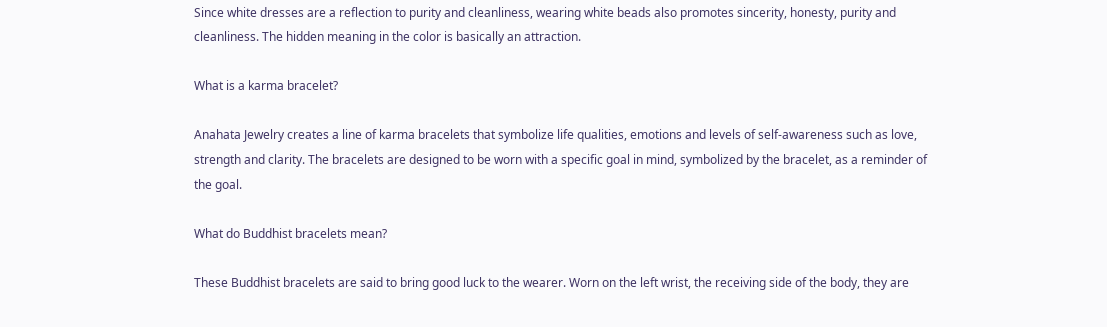Since white dresses are a reflection to purity and cleanliness, wearing white beads also promotes sincerity, honesty, purity and cleanliness. The hidden meaning in the color is basically an attraction.

What is a karma bracelet?

Anahata Jewelry creates a line of karma bracelets that symbolize life qualities, emotions and levels of self-awareness such as love, strength and clarity. The bracelets are designed to be worn with a specific goal in mind, symbolized by the bracelet, as a reminder of the goal.

What do Buddhist bracelets mean?

These Buddhist bracelets are said to bring good luck to the wearer. Worn on the left wrist, the receiving side of the body, they are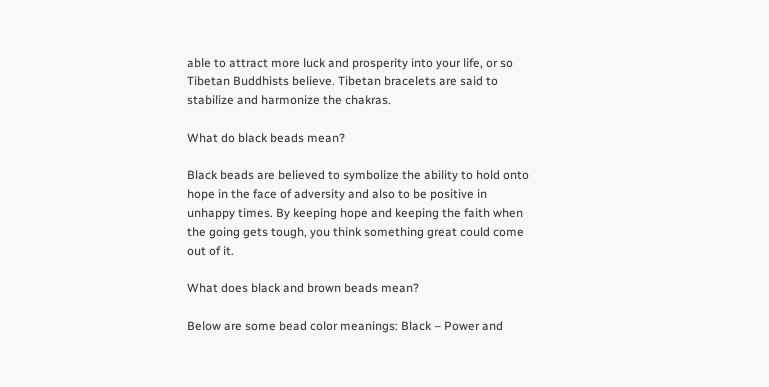able to attract more luck and prosperity into your life, or so Tibetan Buddhists believe. Tibetan bracelets are said to stabilize and harmonize the chakras.

What do black beads mean?

Black beads are believed to symbolize the ability to hold onto hope in the face of adversity and also to be positive in unhappy times. By keeping hope and keeping the faith when the going gets tough, you think something great could come out of it.

What does black and brown beads mean?

Below are some bead color meanings: Black – Power and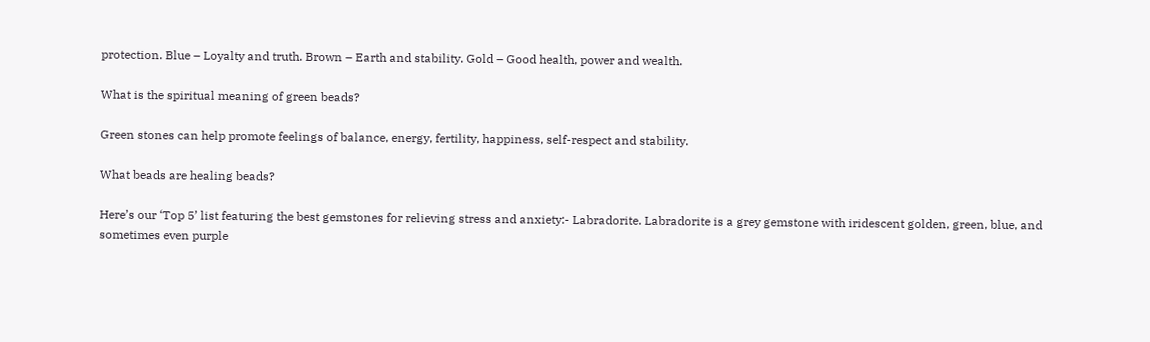protection. Blue – Loyalty and truth. Brown – Earth and stability. Gold – Good health, power and wealth.

What is the spiritual meaning of green beads?

Green stones can help promote feelings of balance, energy, fertility, happiness, self-respect and stability.

What beads are healing beads?

Here’s our ‘Top 5’ list featuring the best gemstones for relieving stress and anxiety:- Labradorite. Labradorite is a grey gemstone with iridescent golden, green, blue, and sometimes even purple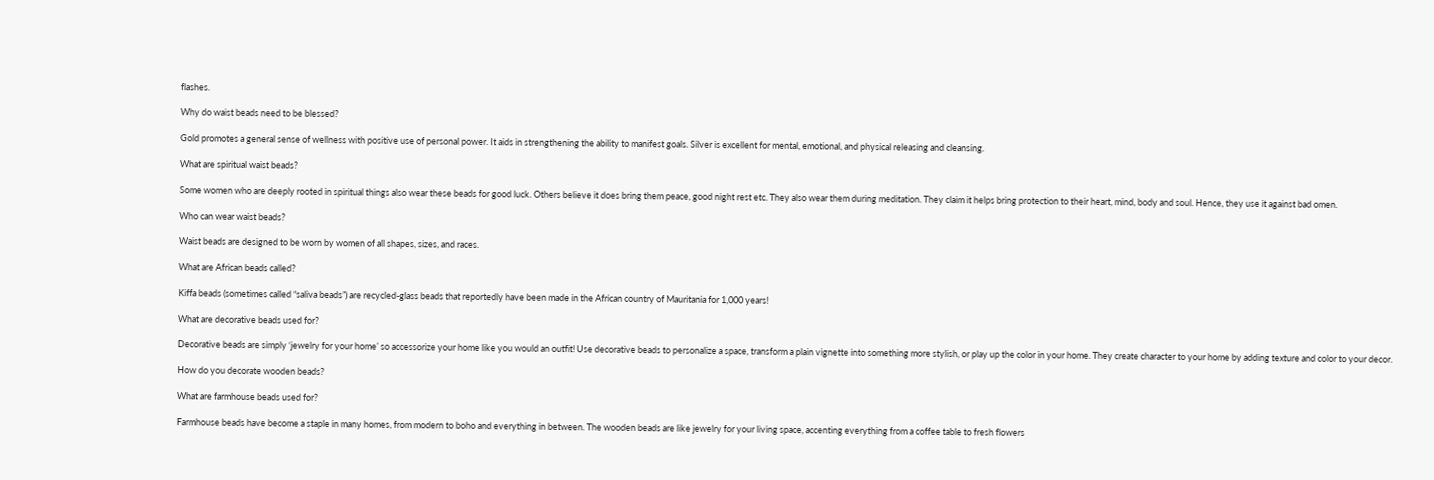flashes.

Why do waist beads need to be blessed?

Gold promotes a general sense of wellness with positive use of personal power. It aids in strengthening the ability to manifest goals. Silver is excellent for mental, emotional, and physical releasing and cleansing.

What are spiritual waist beads?

Some women who are deeply rooted in spiritual things also wear these beads for good luck. Others believe it does bring them peace, good night rest etc. They also wear them during meditation. They claim it helps bring protection to their heart, mind, body and soul. Hence, they use it against bad omen.

Who can wear waist beads?

Waist beads are designed to be worn by women of all shapes, sizes, and races.

What are African beads called?

Kiffa beads (sometimes called “saliva beads”) are recycled-glass beads that reportedly have been made in the African country of Mauritania for 1,000 years!

What are decorative beads used for?

Decorative beads are simply ‘jewelry for your home’ so accessorize your home like you would an outfit! Use decorative beads to personalize a space, transform a plain vignette into something more stylish, or play up the color in your home. They create character to your home by adding texture and color to your decor.

How do you decorate wooden beads?

What are farmhouse beads used for?

Farmhouse beads have become a staple in many homes, from modern to boho and everything in between. The wooden beads are like jewelry for your living space, accenting everything from a coffee table to fresh flowers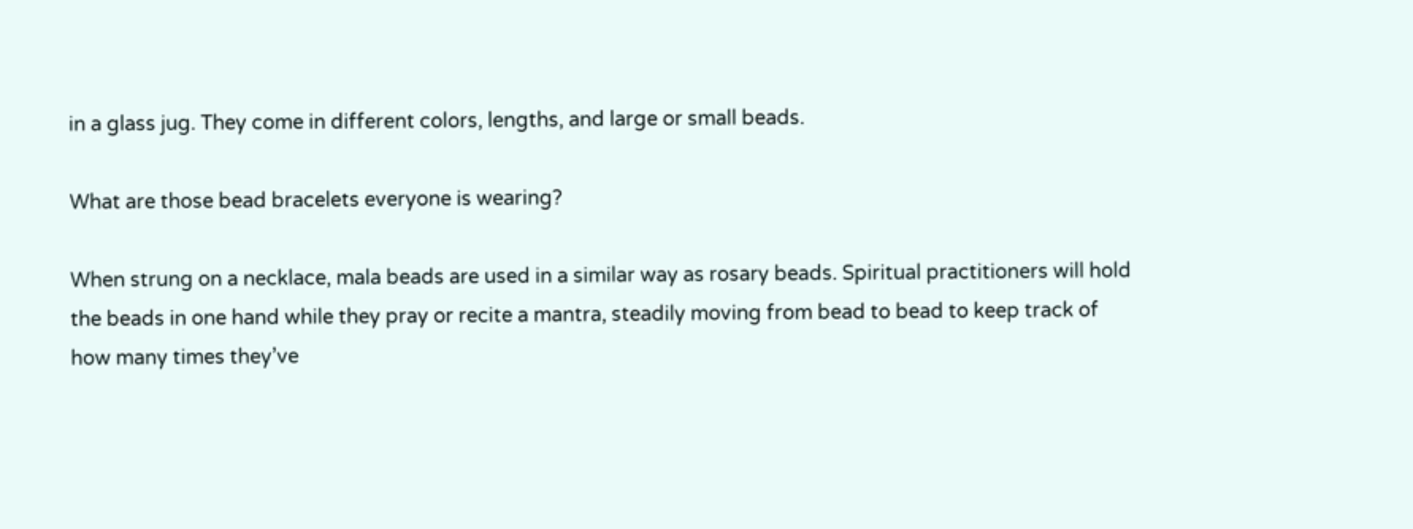in a glass jug. They come in different colors, lengths, and large or small beads.

What are those bead bracelets everyone is wearing?

When strung on a necklace, mala beads are used in a similar way as rosary beads. Spiritual practitioners will hold the beads in one hand while they pray or recite a mantra, steadily moving from bead to bead to keep track of how many times they’ve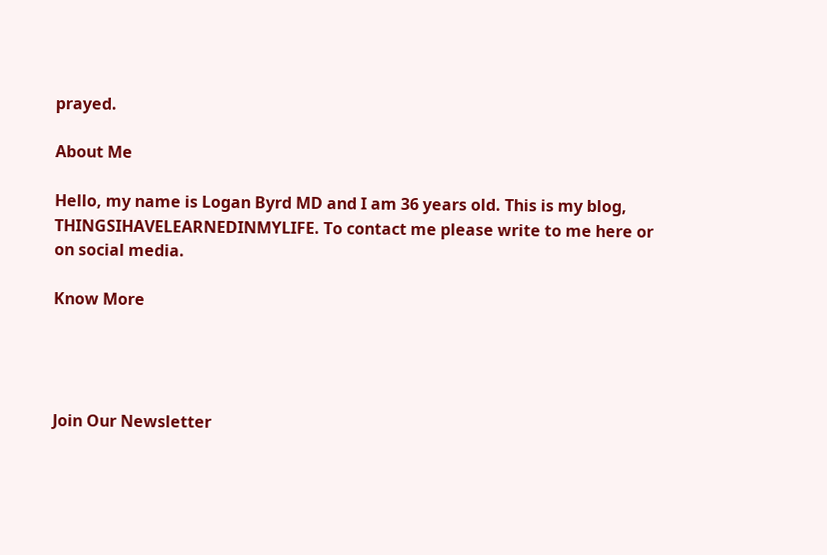prayed.

About Me

Hello, my name is Logan Byrd MD and I am 36 years old. This is my blog, THINGSIHAVELEARNEDINMYLIFE. To contact me please write to me here or on social media.

Know More




Join Our Newsletter